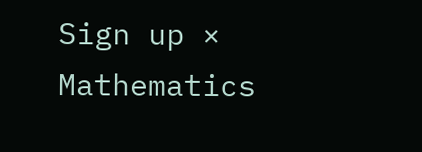Sign up ×
Mathematics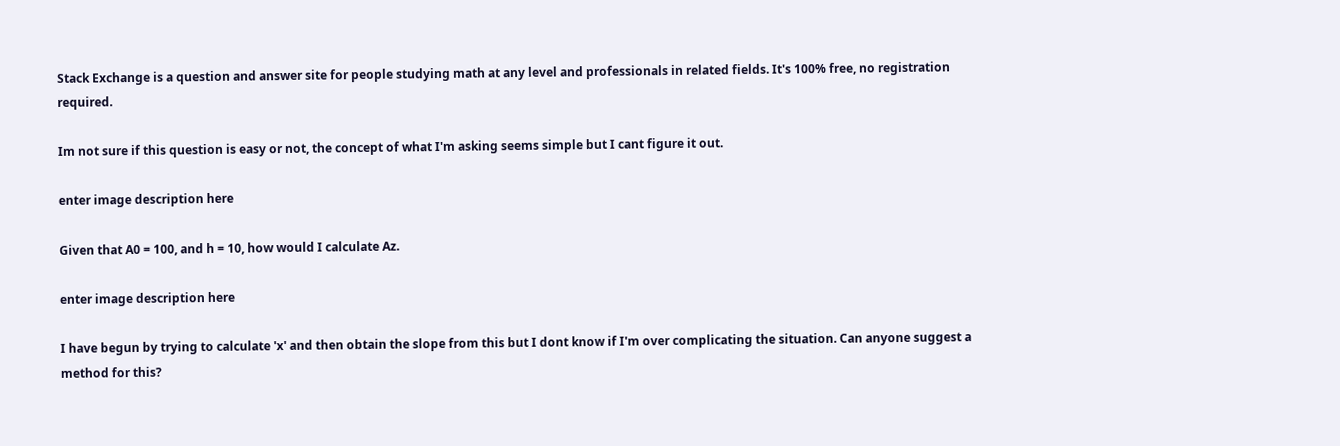Stack Exchange is a question and answer site for people studying math at any level and professionals in related fields. It's 100% free, no registration required.

Im not sure if this question is easy or not, the concept of what I'm asking seems simple but I cant figure it out.

enter image description here

Given that A0 = 100, and h = 10, how would I calculate Az.

enter image description here

I have begun by trying to calculate 'x' and then obtain the slope from this but I dont know if I'm over complicating the situation. Can anyone suggest a method for this?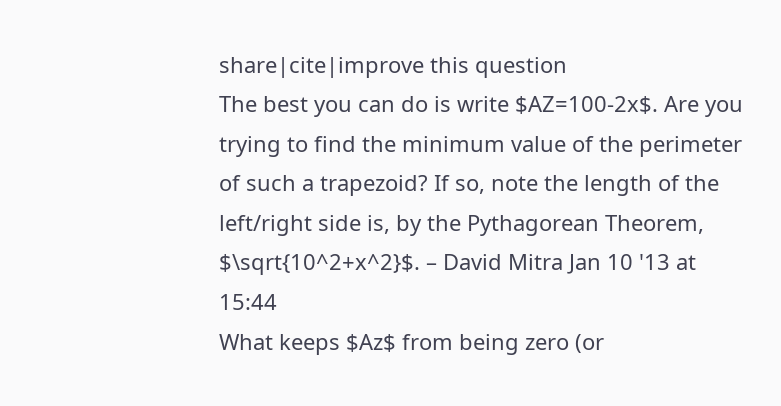share|cite|improve this question
The best you can do is write $AZ=100-2x$. Are you trying to find the minimum value of the perimeter of such a trapezoid? If so, note the length of the left/right side is, by the Pythagorean Theorem, $\sqrt{10^2+x^2}$. – David Mitra Jan 10 '13 at 15:44
What keeps $Az$ from being zero (or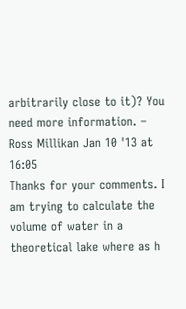arbitrarily close to it)? You need more information. – Ross Millikan Jan 10 '13 at 16:05
Thanks for your comments. I am trying to calculate the volume of water in a theoretical lake where as h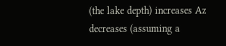(the lake depth) increases Az decreases (assuming a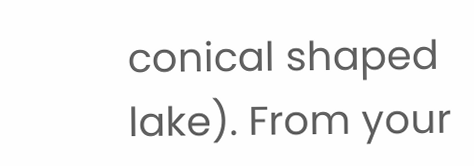conical shaped lake). From your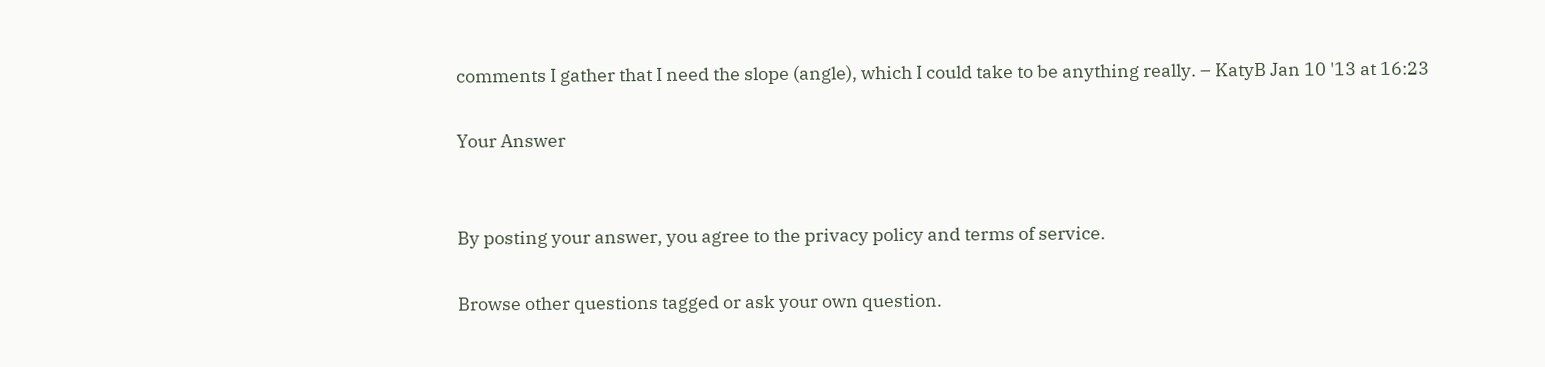comments I gather that I need the slope (angle), which I could take to be anything really. – KatyB Jan 10 '13 at 16:23

Your Answer


By posting your answer, you agree to the privacy policy and terms of service.

Browse other questions tagged or ask your own question.